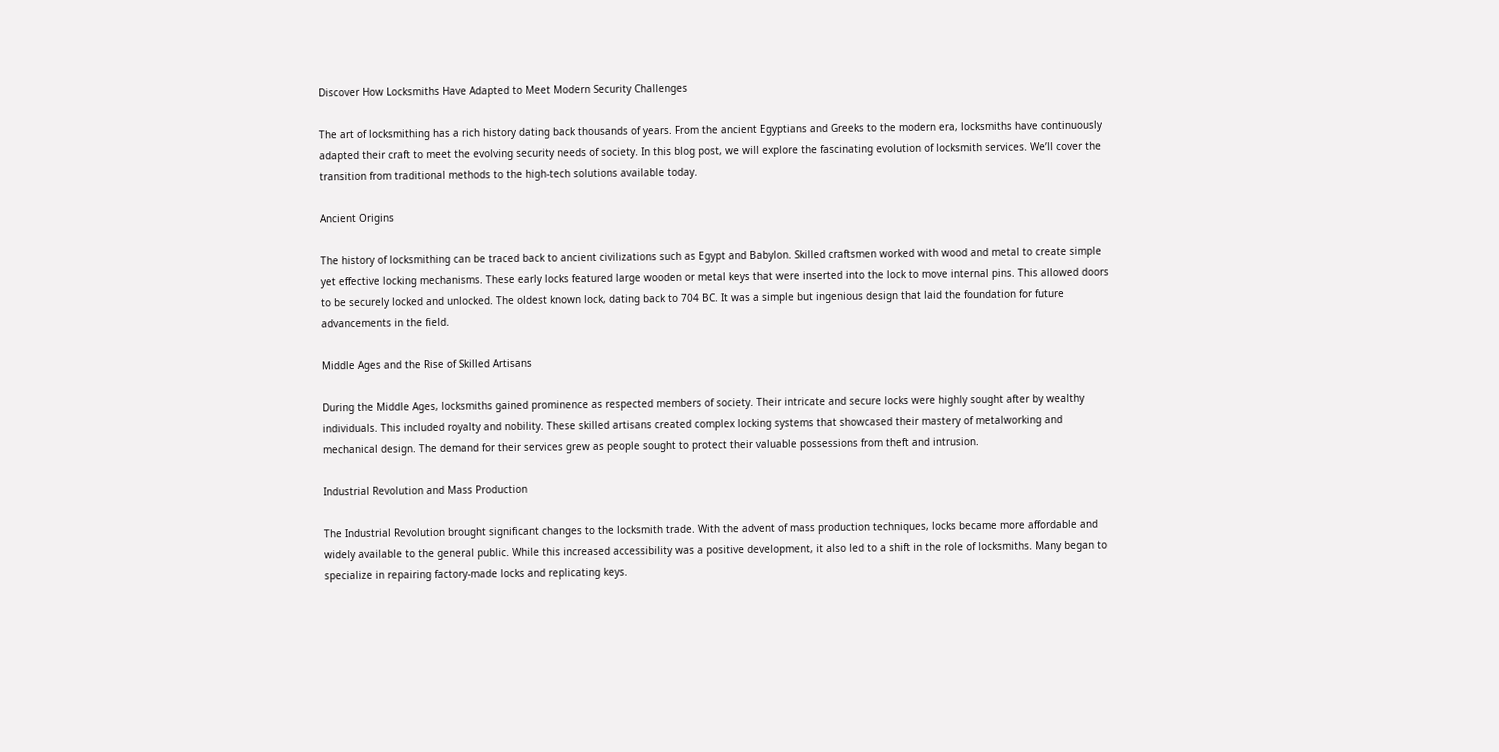Discover How Locksmiths Have Adapted to Meet Modern Security Challenges

The art of locksmithing has a rich history dating back thousands of years. From the ancient Egyptians and Greeks to the modern era, locksmiths have continuously adapted their craft to meet the evolving security needs of society. In this blog post, we will explore the fascinating evolution of locksmith services. We’ll cover the transition from traditional methods to the high-tech solutions available today.

Ancient Origins

The history of locksmithing can be traced back to ancient civilizations such as Egypt and Babylon. Skilled craftsmen worked with wood and metal to create simple yet effective locking mechanisms. These early locks featured large wooden or metal keys that were inserted into the lock to move internal pins. This allowed doors to be securely locked and unlocked. The oldest known lock, dating back to 704 BC. It was a simple but ingenious design that laid the foundation for future advancements in the field.

Middle Ages and the Rise of Skilled Artisans

During the Middle Ages, locksmiths gained prominence as respected members of society. Their intricate and secure locks were highly sought after by wealthy individuals. This included royalty and nobility. These skilled artisans created complex locking systems that showcased their mastery of metalworking and mechanical design. The demand for their services grew as people sought to protect their valuable possessions from theft and intrusion.

Industrial Revolution and Mass Production

The Industrial Revolution brought significant changes to the locksmith trade. With the advent of mass production techniques, locks became more affordable and widely available to the general public. While this increased accessibility was a positive development, it also led to a shift in the role of locksmiths. Many began to specialize in repairing factory-made locks and replicating keys.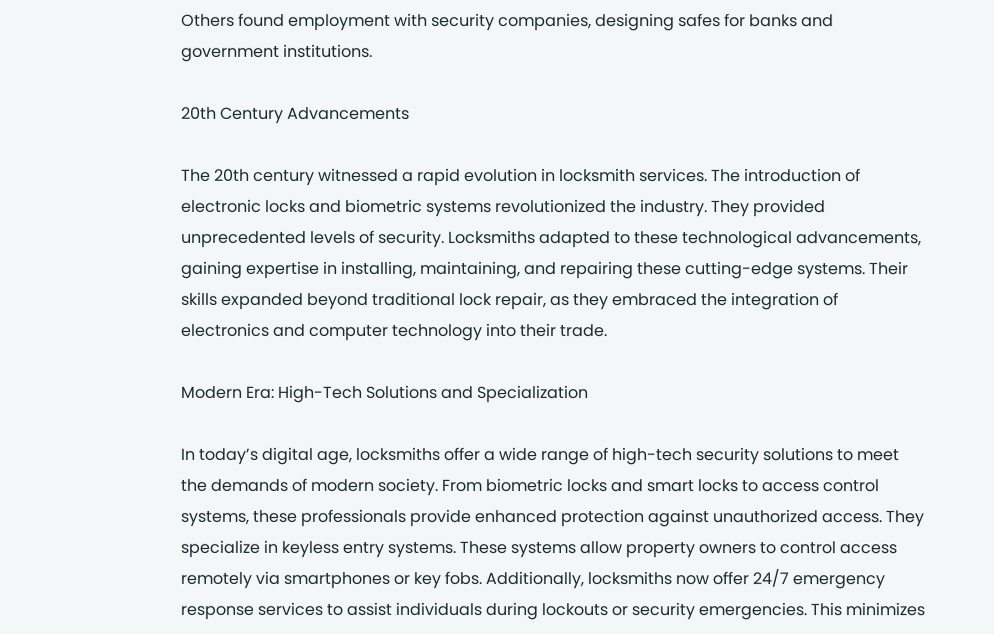Others found employment with security companies, designing safes for banks and government institutions.

20th Century Advancements

The 20th century witnessed a rapid evolution in locksmith services. The introduction of electronic locks and biometric systems revolutionized the industry. They provided unprecedented levels of security. Locksmiths adapted to these technological advancements, gaining expertise in installing, maintaining, and repairing these cutting-edge systems. Their skills expanded beyond traditional lock repair, as they embraced the integration of electronics and computer technology into their trade.

Modern Era: High-Tech Solutions and Specialization

In today’s digital age, locksmiths offer a wide range of high-tech security solutions to meet the demands of modern society. From biometric locks and smart locks to access control systems, these professionals provide enhanced protection against unauthorized access. They specialize in keyless entry systems. These systems allow property owners to control access remotely via smartphones or key fobs. Additionally, locksmiths now offer 24/7 emergency response services to assist individuals during lockouts or security emergencies. This minimizes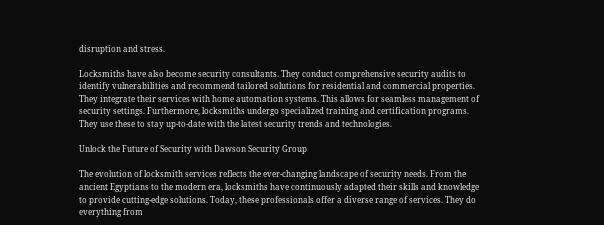disruption and stress.

Locksmiths have also become security consultants. They conduct comprehensive security audits to identify vulnerabilities and recommend tailored solutions for residential and commercial properties. They integrate their services with home automation systems. This allows for seamless management of security settings. Furthermore, locksmiths undergo specialized training and certification programs. They use these to stay up-to-date with the latest security trends and technologies.

Unlock the Future of Security with Dawson Security Group

The evolution of locksmith services reflects the ever-changing landscape of security needs. From the ancient Egyptians to the modern era, locksmiths have continuously adapted their skills and knowledge to provide cutting-edge solutions. Today, these professionals offer a diverse range of services. They do everything from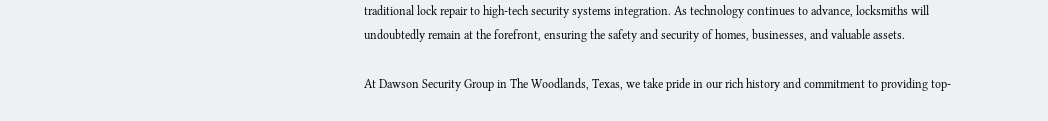traditional lock repair to high-tech security systems integration. As technology continues to advance, locksmiths will undoubtedly remain at the forefront, ensuring the safety and security of homes, businesses, and valuable assets.

At Dawson Security Group in The Woodlands, Texas, we take pride in our rich history and commitment to providing top-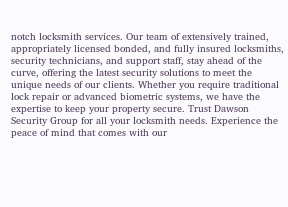notch locksmith services. Our team of extensively trained, appropriately licensed bonded, and fully insured locksmiths, security technicians, and support staff, stay ahead of the curve, offering the latest security solutions to meet the unique needs of our clients. Whether you require traditional lock repair or advanced biometric systems, we have the expertise to keep your property secure. Trust Dawson Security Group for all your locksmith needs. Experience the peace of mind that comes with our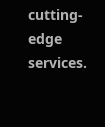cutting-edge services.